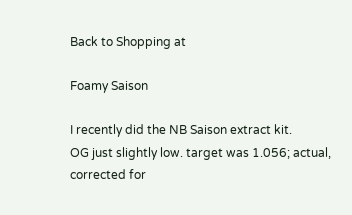Back to Shopping at

Foamy Saison

I recently did the NB Saison extract kit.
OG just slightly low. target was 1.056; actual, corrected for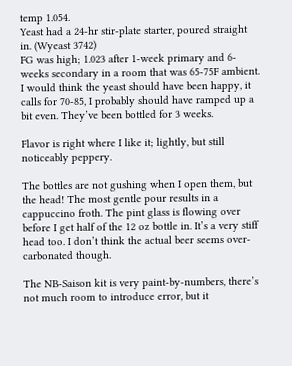temp 1.054.
Yeast had a 24-hr stir-plate starter, poured straight in. (Wyeast 3742)
FG was high; 1.023 after 1-week primary and 6-weeks secondary in a room that was 65-75F ambient. I would think the yeast should have been happy, it calls for 70-85, I probably should have ramped up a bit even. They’ve been bottled for 3 weeks.

Flavor is right where I like it; lightly, but still noticeably peppery.

The bottles are not gushing when I open them, but the head! The most gentle pour results in a cappuccino froth. The pint glass is flowing over before I get half of the 12 oz bottle in. It’s a very stiff head too. I don’t think the actual beer seems over-carbonated though.

The NB-Saison kit is very paint-by-numbers, there’s not much room to introduce error, but it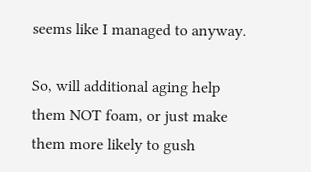seems like I managed to anyway.

So, will additional aging help them NOT foam, or just make them more likely to gush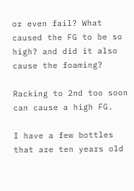or even fail? What caused the FG to be so high? and did it also cause the foaming?

Racking to 2nd too soon can cause a high FG.

I have a few bottles that are ten years old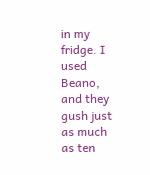in my fridge. I used Beano, and they gush just as much as ten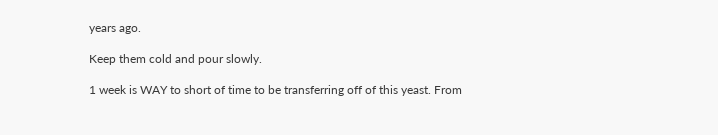years ago.

Keep them cold and pour slowly.

1 week is WAY to short of time to be transferring off of this yeast. From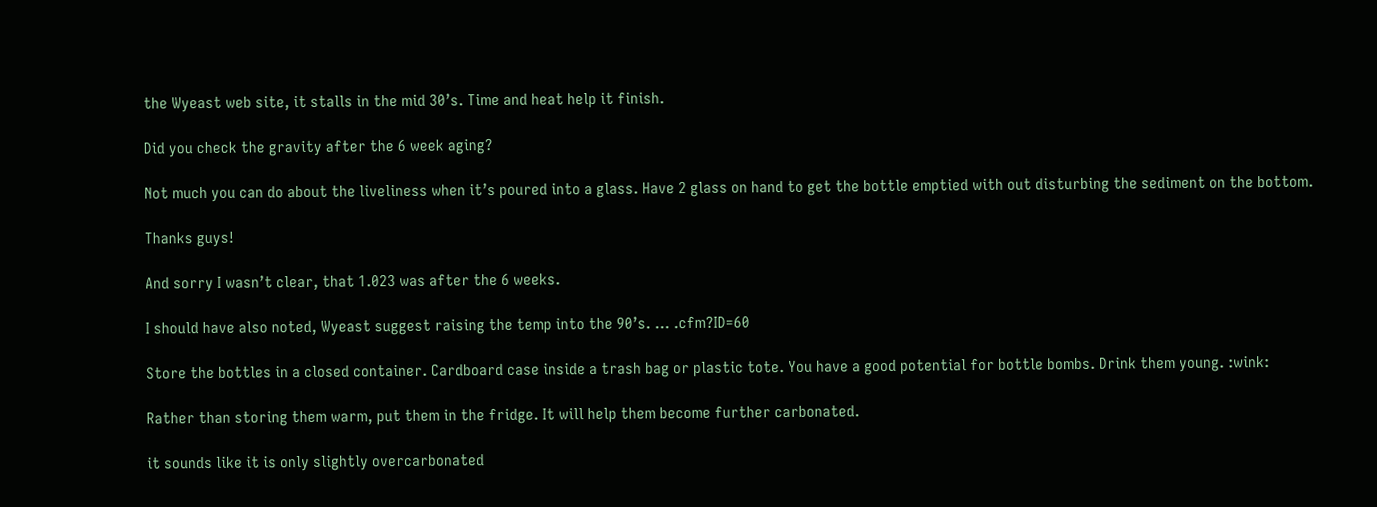the Wyeast web site, it stalls in the mid 30’s. Time and heat help it finish.

Did you check the gravity after the 6 week aging?

Not much you can do about the liveliness when it’s poured into a glass. Have 2 glass on hand to get the bottle emptied with out disturbing the sediment on the bottom.

Thanks guys!

And sorry I wasn’t clear, that 1.023 was after the 6 weeks.

I should have also noted, Wyeast suggest raising the temp into the 90’s. ... .cfm?ID=60

Store the bottles in a closed container. Cardboard case inside a trash bag or plastic tote. You have a good potential for bottle bombs. Drink them young. :wink:

Rather than storing them warm, put them in the fridge. It will help them become further carbonated.

it sounds like it is only slightly overcarbonated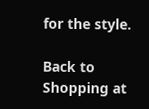for the style.

Back to Shopping at